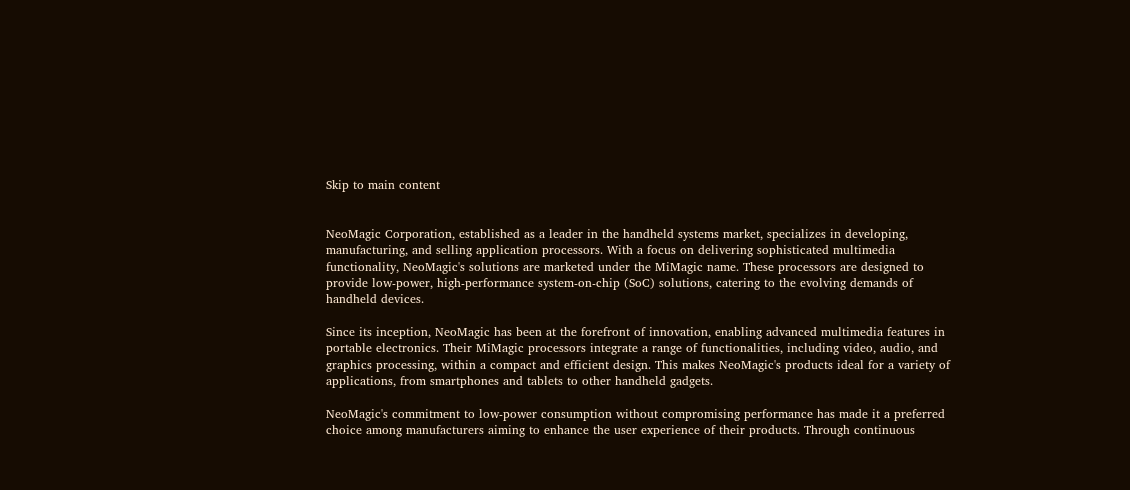Skip to main content


NeoMagic Corporation, established as a leader in the handheld systems market, specializes in developing, manufacturing, and selling application processors. With a focus on delivering sophisticated multimedia functionality, NeoMagic's solutions are marketed under the MiMagic name. These processors are designed to provide low-power, high-performance system-on-chip (SoC) solutions, catering to the evolving demands of handheld devices.

Since its inception, NeoMagic has been at the forefront of innovation, enabling advanced multimedia features in portable electronics. Their MiMagic processors integrate a range of functionalities, including video, audio, and graphics processing, within a compact and efficient design. This makes NeoMagic's products ideal for a variety of applications, from smartphones and tablets to other handheld gadgets.

NeoMagic's commitment to low-power consumption without compromising performance has made it a preferred choice among manufacturers aiming to enhance the user experience of their products. Through continuous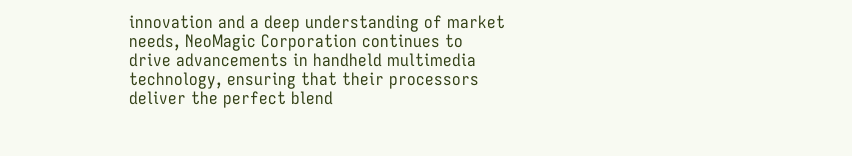innovation and a deep understanding of market needs, NeoMagic Corporation continues to drive advancements in handheld multimedia technology, ensuring that their processors deliver the perfect blend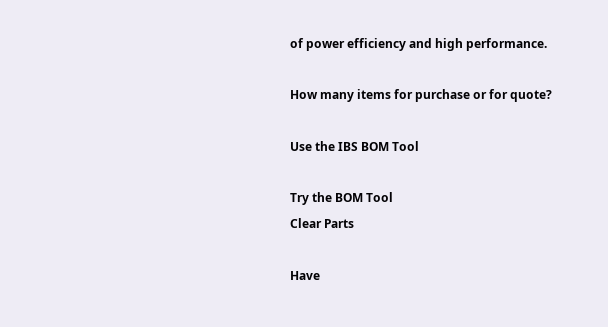of power efficiency and high performance.

How many items for purchase or for quote?

Use the IBS BOM Tool

Try the BOM Tool
Clear Parts

Have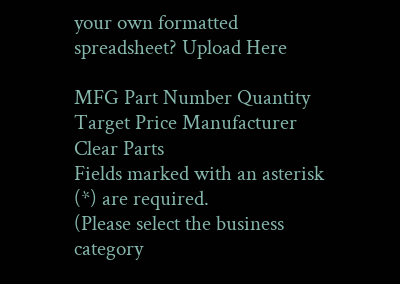your own formatted spreadsheet? Upload Here

MFG Part Number Quantity Target Price Manufacturer
Clear Parts
Fields marked with an asterisk (*) are required.
(Please select the business category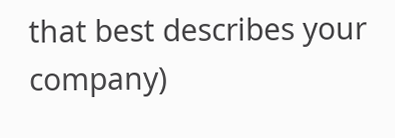that best describes your company)